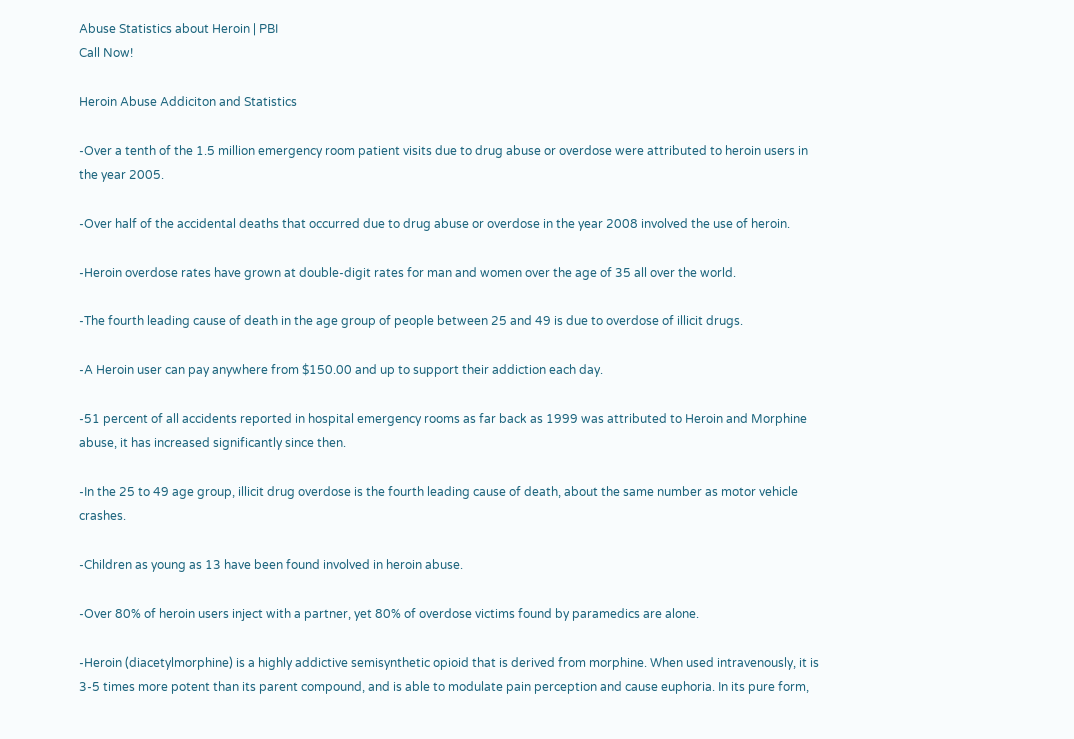Abuse Statistics about Heroin | PBI
Call Now!

Heroin Abuse Addiciton and Statistics

-Over a tenth of the 1.5 million emergency room patient visits due to drug abuse or overdose were attributed to heroin users in the year 2005.

-Over half of the accidental deaths that occurred due to drug abuse or overdose in the year 2008 involved the use of heroin.

-Heroin overdose rates have grown at double-digit rates for man and women over the age of 35 all over the world.

-The fourth leading cause of death in the age group of people between 25 and 49 is due to overdose of illicit drugs.

-A Heroin user can pay anywhere from $150.00 and up to support their addiction each day.

-51 percent of all accidents reported in hospital emergency rooms as far back as 1999 was attributed to Heroin and Morphine abuse, it has increased significantly since then.

-In the 25 to 49 age group, illicit drug overdose is the fourth leading cause of death, about the same number as motor vehicle crashes.

-Children as young as 13 have been found involved in heroin abuse.

-Over 80% of heroin users inject with a partner, yet 80% of overdose victims found by paramedics are alone.

-Heroin (diacetylmorphine) is a highly addictive semisynthetic opioid that is derived from morphine. When used intravenously, it is 3-5 times more potent than its parent compound, and is able to modulate pain perception and cause euphoria. In its pure form,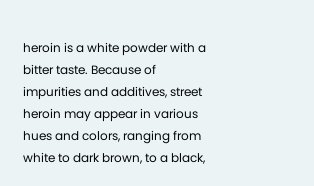heroin is a white powder with a bitter taste. Because of impurities and additives, street heroin may appear in various hues and colors, ranging from white to dark brown, to a black,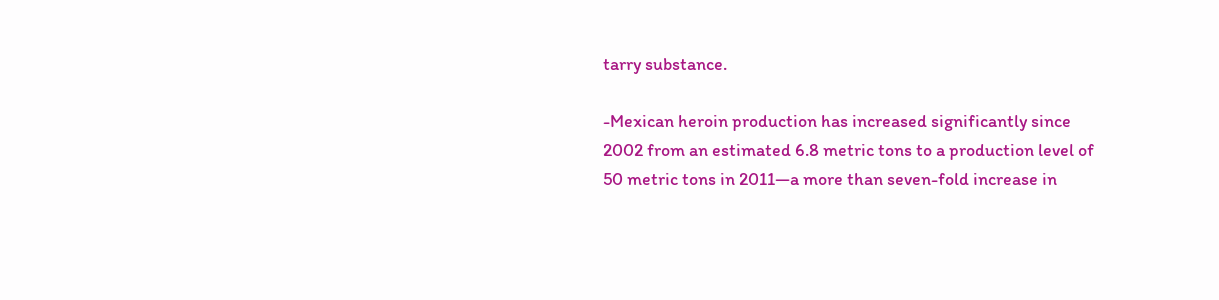tarry substance.

-Mexican heroin production has increased significantly since 2002 from an estimated 6.8 metric tons to a production level of 50 metric tons in 2011—a more than seven-fold increase in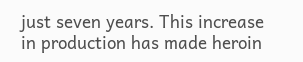just seven years. This increase in production has made heroin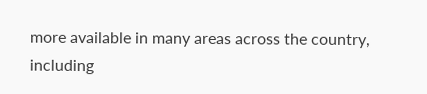more available in many areas across the country, including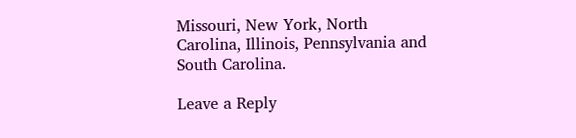Missouri, New York, North Carolina, Illinois, Pennsylvania and South Carolina.

Leave a Reply